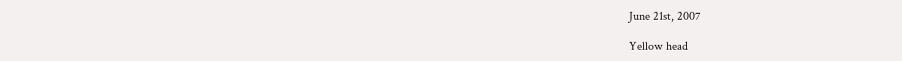June 21st, 2007

Yellow head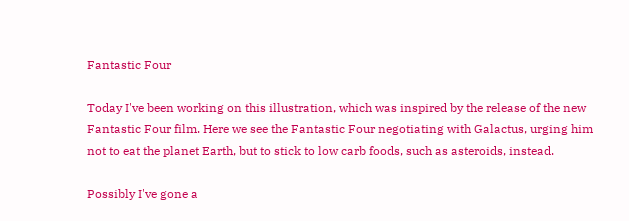Fantastic Four

Today I've been working on this illustration, which was inspired by the release of the new Fantastic Four film. Here we see the Fantastic Four negotiating with Galactus, urging him not to eat the planet Earth, but to stick to low carb foods, such as asteroids, instead.

Possibly I've gone a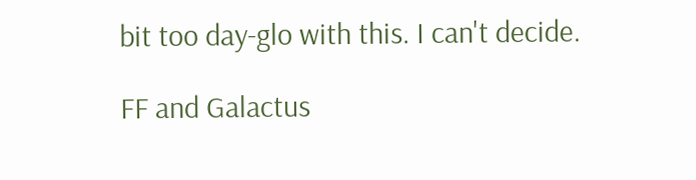bit too day-glo with this. I can't decide.

FF and Galactus